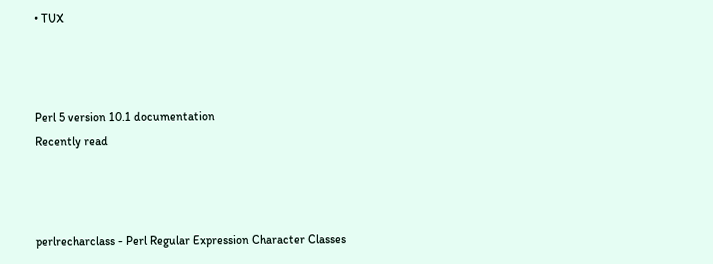• TUX



Perl 5 version 10.1 documentation
Recently read



perlrecharclass - Perl Regular Expression Character Classes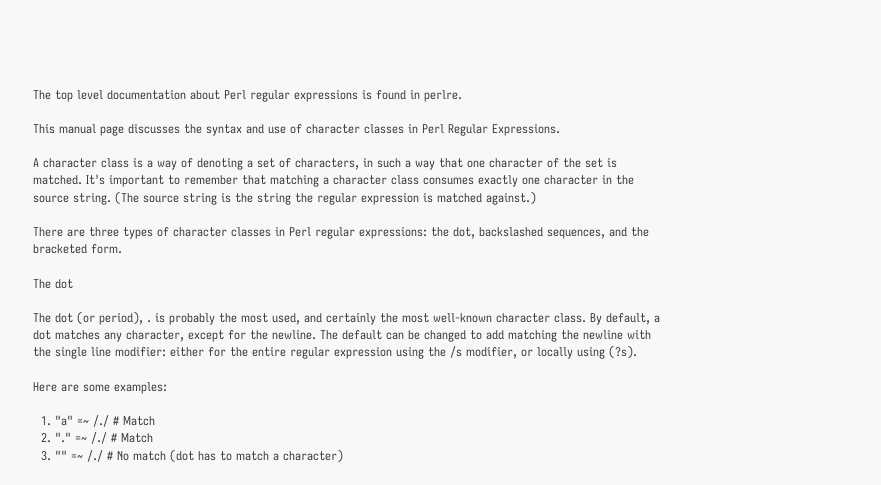The top level documentation about Perl regular expressions is found in perlre.

This manual page discusses the syntax and use of character classes in Perl Regular Expressions.

A character class is a way of denoting a set of characters, in such a way that one character of the set is matched. It's important to remember that matching a character class consumes exactly one character in the source string. (The source string is the string the regular expression is matched against.)

There are three types of character classes in Perl regular expressions: the dot, backslashed sequences, and the bracketed form.

The dot

The dot (or period), . is probably the most used, and certainly the most well-known character class. By default, a dot matches any character, except for the newline. The default can be changed to add matching the newline with the single line modifier: either for the entire regular expression using the /s modifier, or locally using (?s).

Here are some examples:

  1. "a" =~ /./ # Match
  2. "." =~ /./ # Match
  3. "" =~ /./ # No match (dot has to match a character)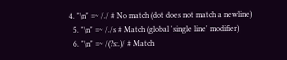4. "\n" =~ /./ # No match (dot does not match a newline)
  5. "\n" =~ /./s # Match (global 'single line' modifier)
  6. "\n" =~ /(?s:.)/ # Match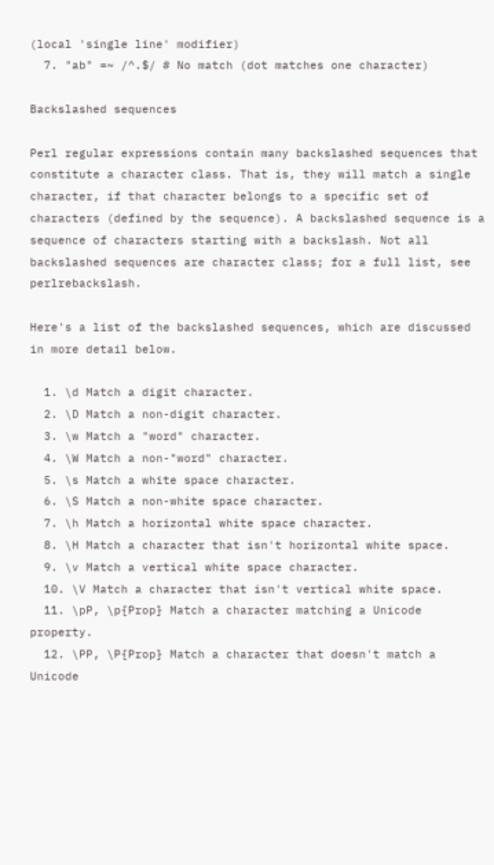(local 'single line' modifier)
  7. "ab" =~ /^.$/ # No match (dot matches one character)

Backslashed sequences

Perl regular expressions contain many backslashed sequences that constitute a character class. That is, they will match a single character, if that character belongs to a specific set of characters (defined by the sequence). A backslashed sequence is a sequence of characters starting with a backslash. Not all backslashed sequences are character class; for a full list, see perlrebackslash.

Here's a list of the backslashed sequences, which are discussed in more detail below.

  1. \d Match a digit character.
  2. \D Match a non-digit character.
  3. \w Match a "word" character.
  4. \W Match a non-"word" character.
  5. \s Match a white space character.
  6. \S Match a non-white space character.
  7. \h Match a horizontal white space character.
  8. \H Match a character that isn't horizontal white space.
  9. \v Match a vertical white space character.
  10. \V Match a character that isn't vertical white space.
  11. \pP, \p{Prop} Match a character matching a Unicode property.
  12. \PP, \P{Prop} Match a character that doesn't match a Unicode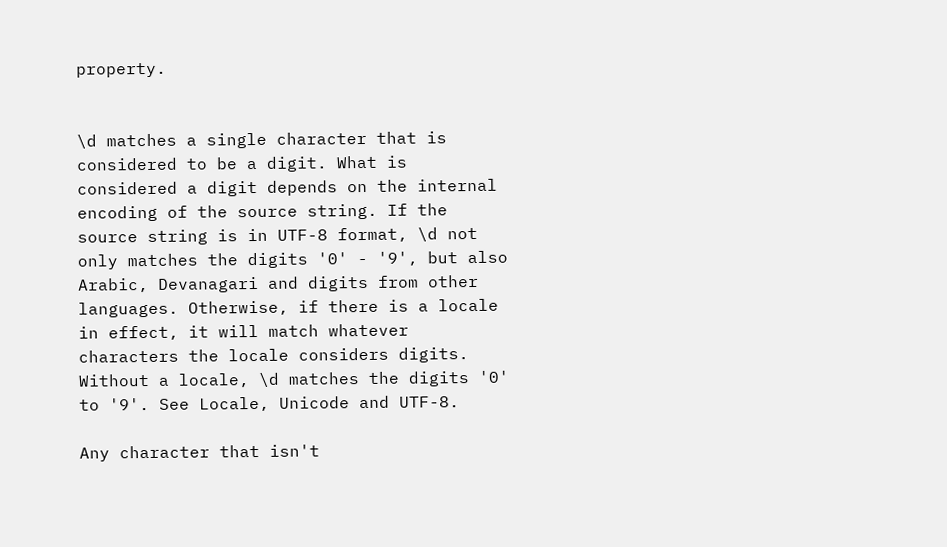property.


\d matches a single character that is considered to be a digit. What is considered a digit depends on the internal encoding of the source string. If the source string is in UTF-8 format, \d not only matches the digits '0' - '9', but also Arabic, Devanagari and digits from other languages. Otherwise, if there is a locale in effect, it will match whatever characters the locale considers digits. Without a locale, \d matches the digits '0' to '9'. See Locale, Unicode and UTF-8.

Any character that isn't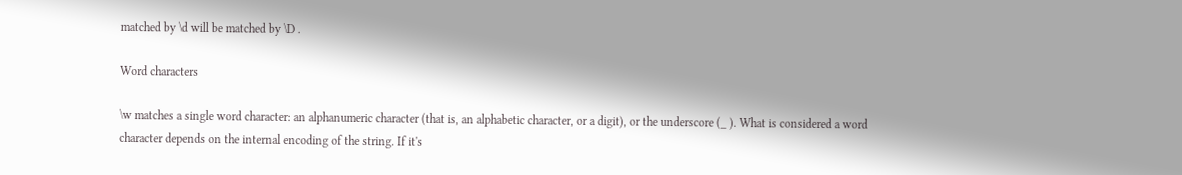matched by \d will be matched by \D .

Word characters

\w matches a single word character: an alphanumeric character (that is, an alphabetic character, or a digit), or the underscore (_ ). What is considered a word character depends on the internal encoding of the string. If it's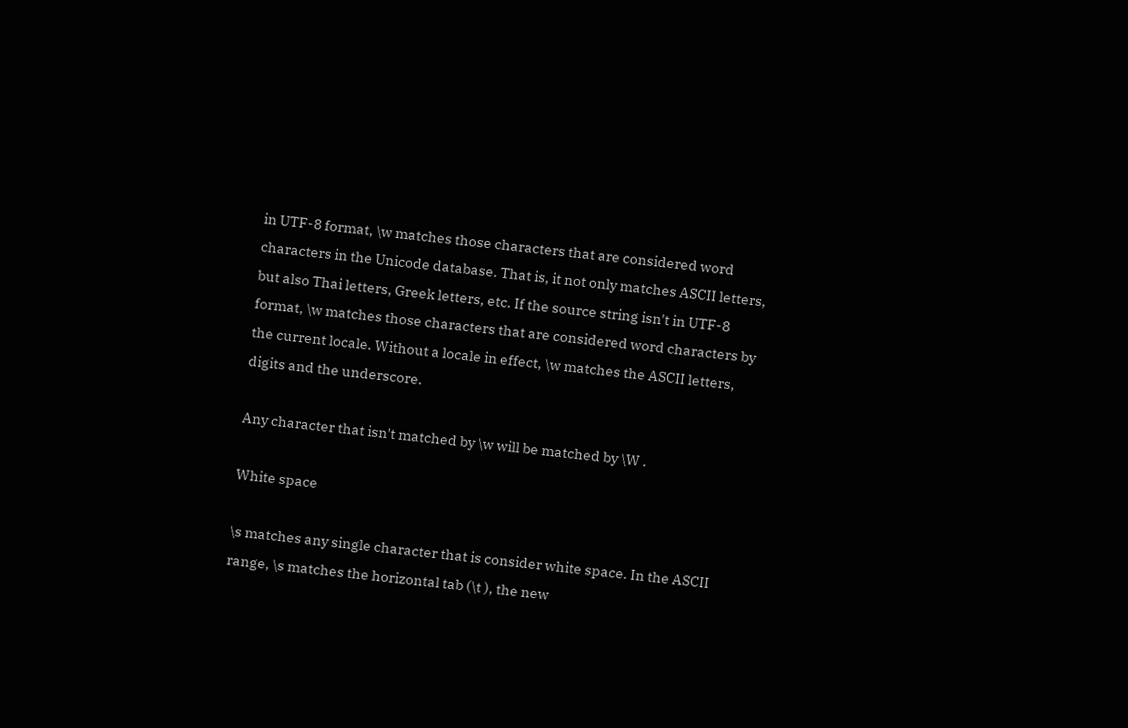in UTF-8 format, \w matches those characters that are considered word characters in the Unicode database. That is, it not only matches ASCII letters, but also Thai letters, Greek letters, etc. If the source string isn't in UTF-8 format, \w matches those characters that are considered word characters by the current locale. Without a locale in effect, \w matches the ASCII letters, digits and the underscore.

Any character that isn't matched by \w will be matched by \W .

White space

\s matches any single character that is consider white space. In the ASCII range, \s matches the horizontal tab (\t ), the new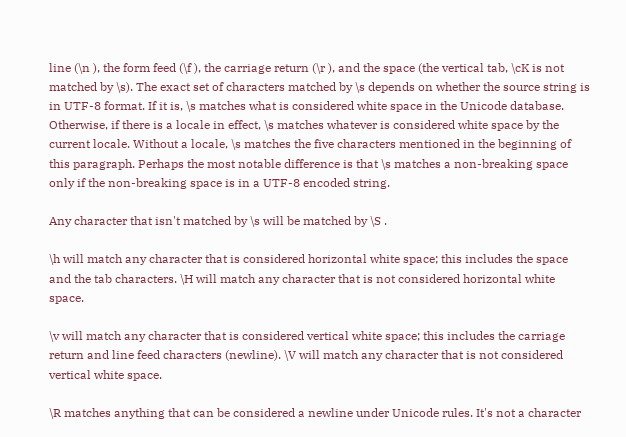line (\n ), the form feed (\f ), the carriage return (\r ), and the space (the vertical tab, \cK is not matched by \s). The exact set of characters matched by \s depends on whether the source string is in UTF-8 format. If it is, \s matches what is considered white space in the Unicode database. Otherwise, if there is a locale in effect, \s matches whatever is considered white space by the current locale. Without a locale, \s matches the five characters mentioned in the beginning of this paragraph. Perhaps the most notable difference is that \s matches a non-breaking space only if the non-breaking space is in a UTF-8 encoded string.

Any character that isn't matched by \s will be matched by \S .

\h will match any character that is considered horizontal white space; this includes the space and the tab characters. \H will match any character that is not considered horizontal white space.

\v will match any character that is considered vertical white space; this includes the carriage return and line feed characters (newline). \V will match any character that is not considered vertical white space.

\R matches anything that can be considered a newline under Unicode rules. It's not a character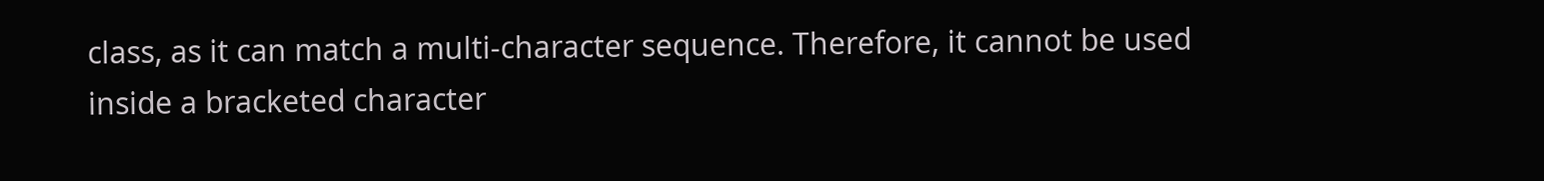class, as it can match a multi-character sequence. Therefore, it cannot be used inside a bracketed character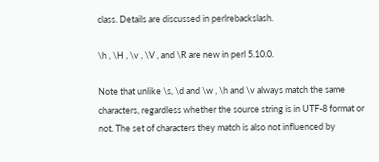class. Details are discussed in perlrebackslash.

\h , \H , \v , \V , and \R are new in perl 5.10.0.

Note that unlike \s, \d and \w , \h and \v always match the same characters, regardless whether the source string is in UTF-8 format or not. The set of characters they match is also not influenced by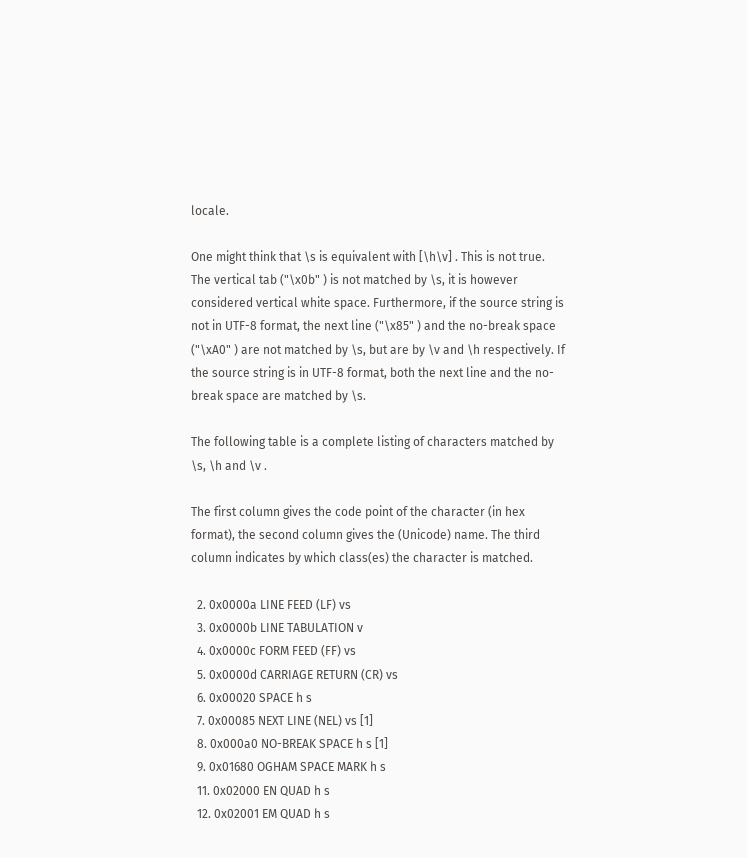locale.

One might think that \s is equivalent with [\h\v] . This is not true. The vertical tab ("\x0b" ) is not matched by \s, it is however considered vertical white space. Furthermore, if the source string is not in UTF-8 format, the next line ("\x85" ) and the no-break space ("\xA0" ) are not matched by \s, but are by \v and \h respectively. If the source string is in UTF-8 format, both the next line and the no-break space are matched by \s.

The following table is a complete listing of characters matched by \s, \h and \v .

The first column gives the code point of the character (in hex format), the second column gives the (Unicode) name. The third column indicates by which class(es) the character is matched.

  2. 0x0000a LINE FEED (LF) vs
  3. 0x0000b LINE TABULATION v
  4. 0x0000c FORM FEED (FF) vs
  5. 0x0000d CARRIAGE RETURN (CR) vs
  6. 0x00020 SPACE h s
  7. 0x00085 NEXT LINE (NEL) vs [1]
  8. 0x000a0 NO-BREAK SPACE h s [1]
  9. 0x01680 OGHAM SPACE MARK h s
  11. 0x02000 EN QUAD h s
  12. 0x02001 EM QUAD h s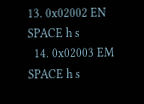13. 0x02002 EN SPACE h s
  14. 0x02003 EM SPACE h s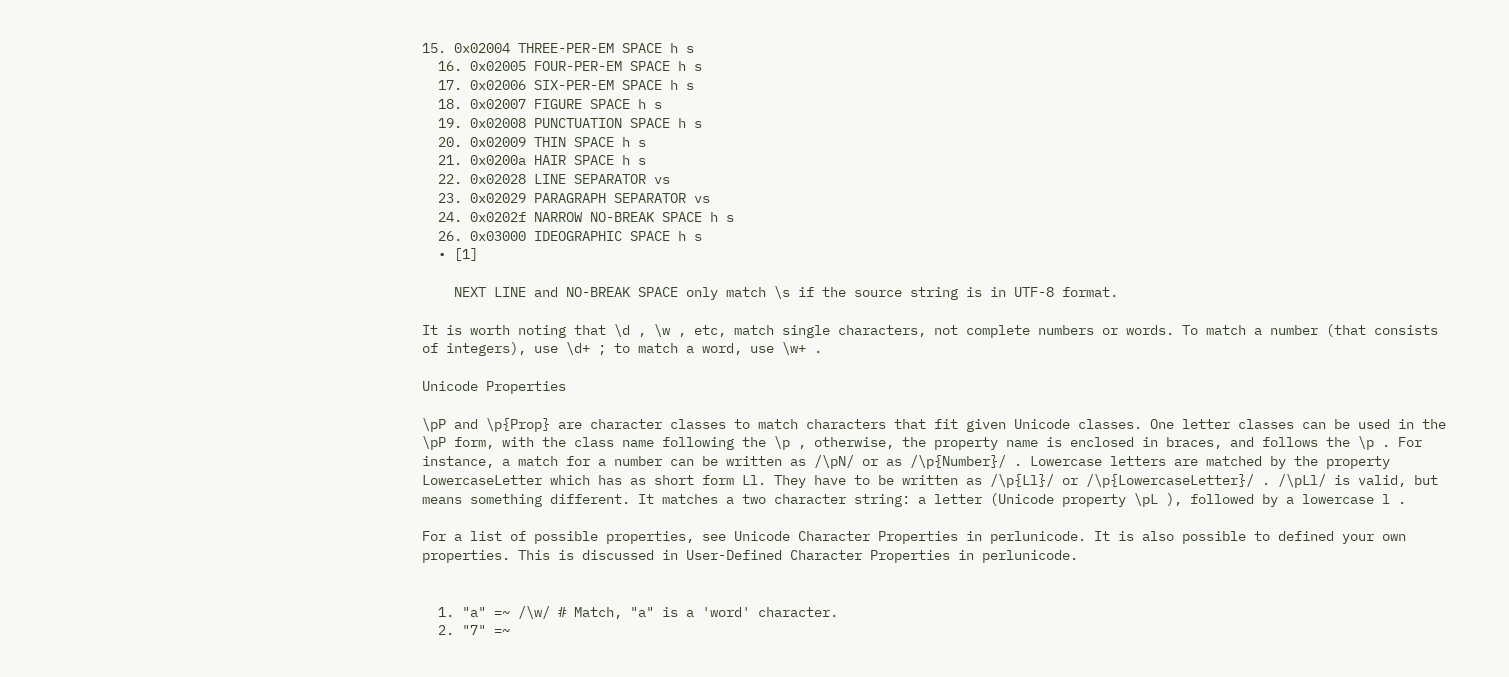15. 0x02004 THREE-PER-EM SPACE h s
  16. 0x02005 FOUR-PER-EM SPACE h s
  17. 0x02006 SIX-PER-EM SPACE h s
  18. 0x02007 FIGURE SPACE h s
  19. 0x02008 PUNCTUATION SPACE h s
  20. 0x02009 THIN SPACE h s
  21. 0x0200a HAIR SPACE h s
  22. 0x02028 LINE SEPARATOR vs
  23. 0x02029 PARAGRAPH SEPARATOR vs
  24. 0x0202f NARROW NO-BREAK SPACE h s
  26. 0x03000 IDEOGRAPHIC SPACE h s
  • [1]

    NEXT LINE and NO-BREAK SPACE only match \s if the source string is in UTF-8 format.

It is worth noting that \d , \w , etc, match single characters, not complete numbers or words. To match a number (that consists of integers), use \d+ ; to match a word, use \w+ .

Unicode Properties

\pP and \p{Prop} are character classes to match characters that fit given Unicode classes. One letter classes can be used in the \pP form, with the class name following the \p , otherwise, the property name is enclosed in braces, and follows the \p . For instance, a match for a number can be written as /\pN/ or as /\p{Number}/ . Lowercase letters are matched by the property LowercaseLetter which has as short form Ll. They have to be written as /\p{Ll}/ or /\p{LowercaseLetter}/ . /\pLl/ is valid, but means something different. It matches a two character string: a letter (Unicode property \pL ), followed by a lowercase l .

For a list of possible properties, see Unicode Character Properties in perlunicode. It is also possible to defined your own properties. This is discussed in User-Defined Character Properties in perlunicode.


  1. "a" =~ /\w/ # Match, "a" is a 'word' character.
  2. "7" =~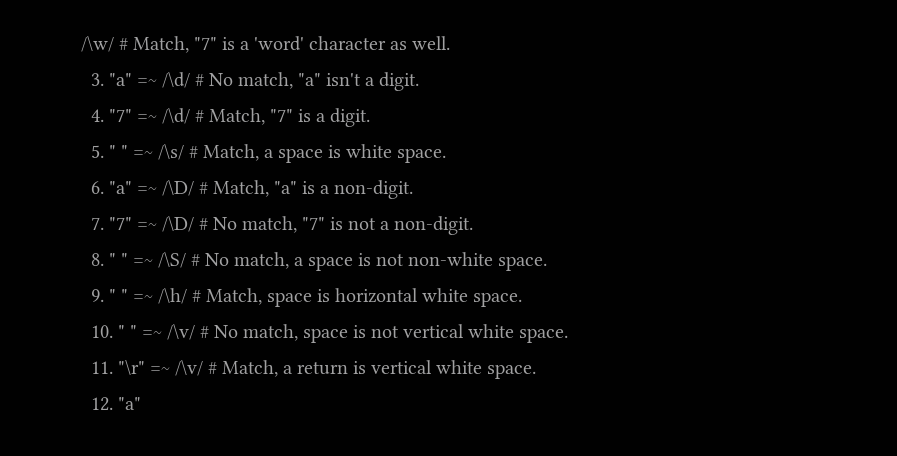/\w/ # Match, "7" is a 'word' character as well.
  3. "a" =~ /\d/ # No match, "a" isn't a digit.
  4. "7" =~ /\d/ # Match, "7" is a digit.
  5. " " =~ /\s/ # Match, a space is white space.
  6. "a" =~ /\D/ # Match, "a" is a non-digit.
  7. "7" =~ /\D/ # No match, "7" is not a non-digit.
  8. " " =~ /\S/ # No match, a space is not non-white space.
  9. " " =~ /\h/ # Match, space is horizontal white space.
  10. " " =~ /\v/ # No match, space is not vertical white space.
  11. "\r" =~ /\v/ # Match, a return is vertical white space.
  12. "a"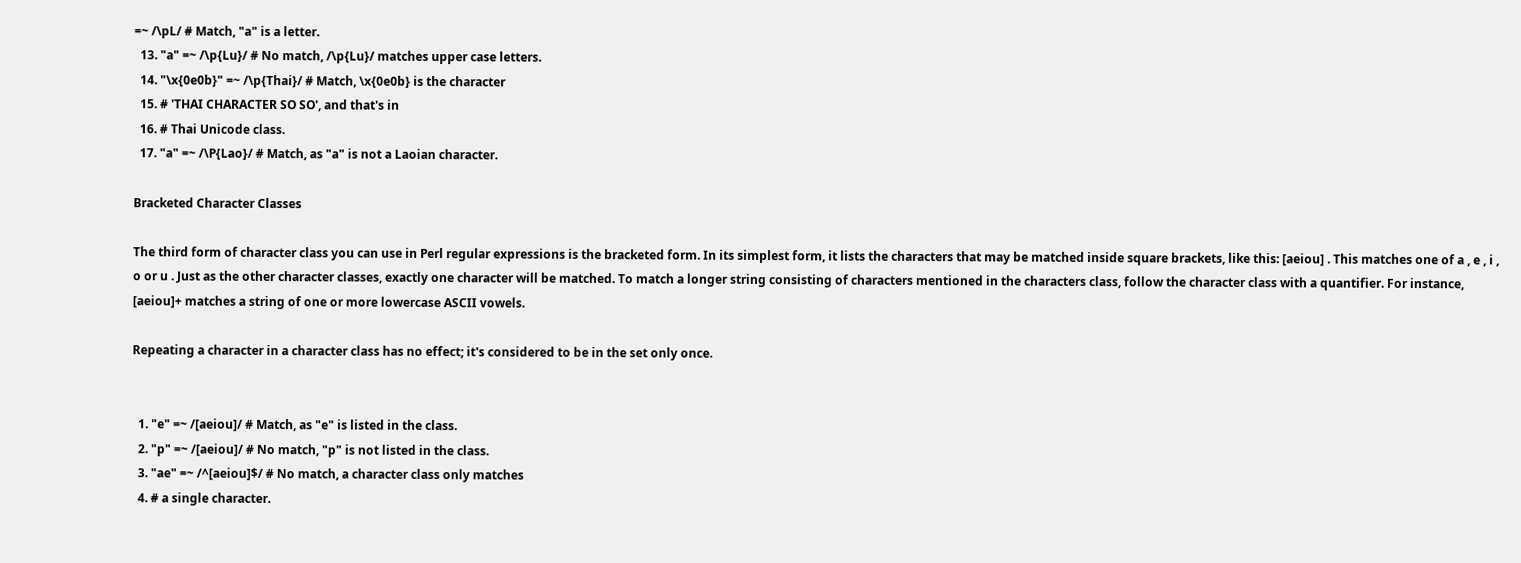=~ /\pL/ # Match, "a" is a letter.
  13. "a" =~ /\p{Lu}/ # No match, /\p{Lu}/ matches upper case letters.
  14. "\x{0e0b}" =~ /\p{Thai}/ # Match, \x{0e0b} is the character
  15. # 'THAI CHARACTER SO SO', and that's in
  16. # Thai Unicode class.
  17. "a" =~ /\P{Lao}/ # Match, as "a" is not a Laoian character.

Bracketed Character Classes

The third form of character class you can use in Perl regular expressions is the bracketed form. In its simplest form, it lists the characters that may be matched inside square brackets, like this: [aeiou] . This matches one of a , e , i , o or u . Just as the other character classes, exactly one character will be matched. To match a longer string consisting of characters mentioned in the characters class, follow the character class with a quantifier. For instance, [aeiou]+ matches a string of one or more lowercase ASCII vowels.

Repeating a character in a character class has no effect; it's considered to be in the set only once.


  1. "e" =~ /[aeiou]/ # Match, as "e" is listed in the class.
  2. "p" =~ /[aeiou]/ # No match, "p" is not listed in the class.
  3. "ae" =~ /^[aeiou]$/ # No match, a character class only matches
  4. # a single character.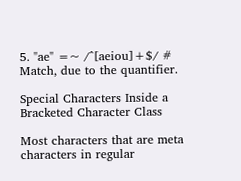5. "ae" =~ /^[aeiou]+$/ # Match, due to the quantifier.

Special Characters Inside a Bracketed Character Class

Most characters that are meta characters in regular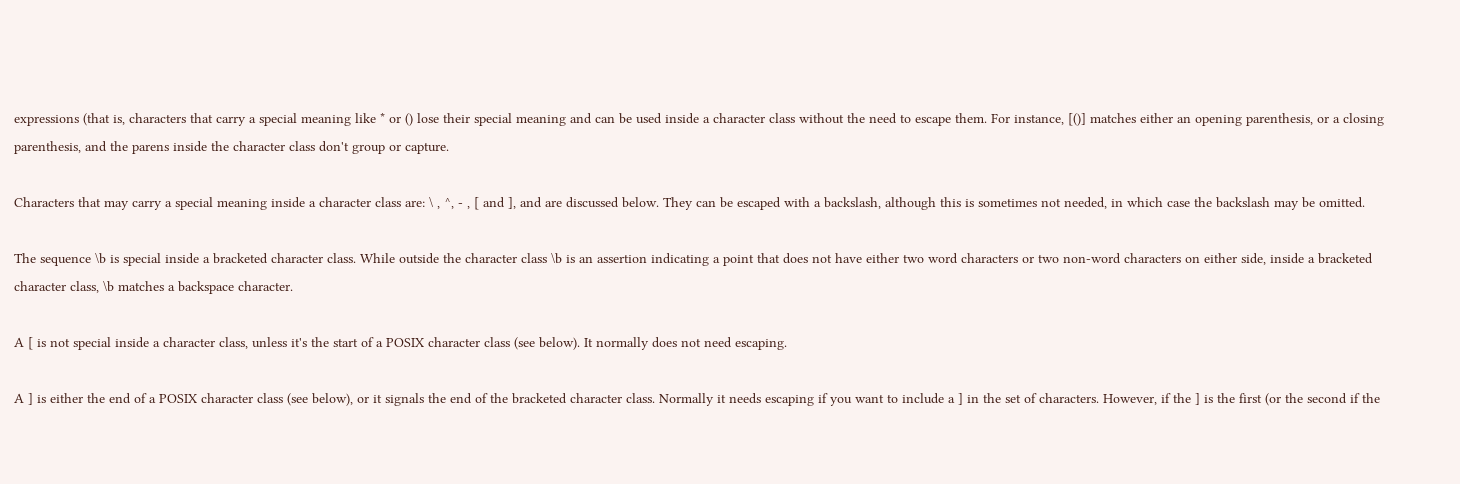expressions (that is, characters that carry a special meaning like * or () lose their special meaning and can be used inside a character class without the need to escape them. For instance, [()] matches either an opening parenthesis, or a closing parenthesis, and the parens inside the character class don't group or capture.

Characters that may carry a special meaning inside a character class are: \ , ^, - , [ and ], and are discussed below. They can be escaped with a backslash, although this is sometimes not needed, in which case the backslash may be omitted.

The sequence \b is special inside a bracketed character class. While outside the character class \b is an assertion indicating a point that does not have either two word characters or two non-word characters on either side, inside a bracketed character class, \b matches a backspace character.

A [ is not special inside a character class, unless it's the start of a POSIX character class (see below). It normally does not need escaping.

A ] is either the end of a POSIX character class (see below), or it signals the end of the bracketed character class. Normally it needs escaping if you want to include a ] in the set of characters. However, if the ] is the first (or the second if the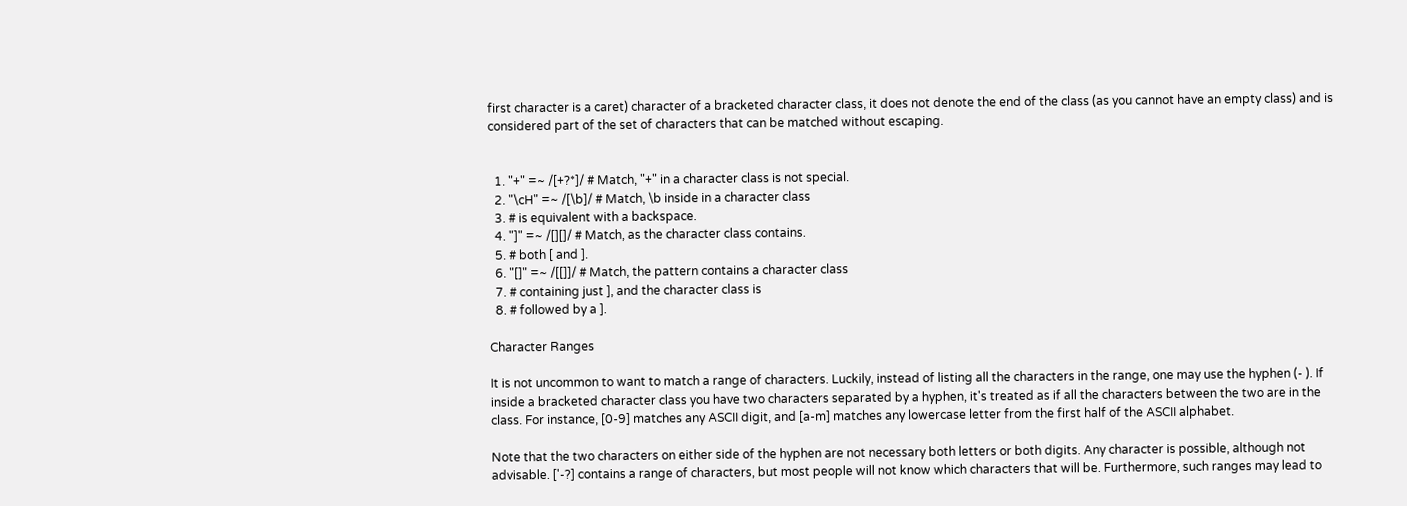first character is a caret) character of a bracketed character class, it does not denote the end of the class (as you cannot have an empty class) and is considered part of the set of characters that can be matched without escaping.


  1. "+" =~ /[+?*]/ # Match, "+" in a character class is not special.
  2. "\cH" =~ /[\b]/ # Match, \b inside in a character class
  3. # is equivalent with a backspace.
  4. "]" =~ /[][]/ # Match, as the character class contains.
  5. # both [ and ].
  6. "[]" =~ /[[]]/ # Match, the pattern contains a character class
  7. # containing just ], and the character class is
  8. # followed by a ].

Character Ranges

It is not uncommon to want to match a range of characters. Luckily, instead of listing all the characters in the range, one may use the hyphen (- ). If inside a bracketed character class you have two characters separated by a hyphen, it's treated as if all the characters between the two are in the class. For instance, [0-9] matches any ASCII digit, and [a-m] matches any lowercase letter from the first half of the ASCII alphabet.

Note that the two characters on either side of the hyphen are not necessary both letters or both digits. Any character is possible, although not advisable. ['-?] contains a range of characters, but most people will not know which characters that will be. Furthermore, such ranges may lead to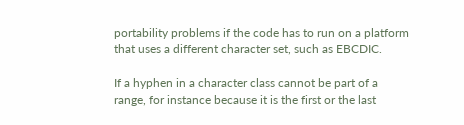portability problems if the code has to run on a platform that uses a different character set, such as EBCDIC.

If a hyphen in a character class cannot be part of a range, for instance because it is the first or the last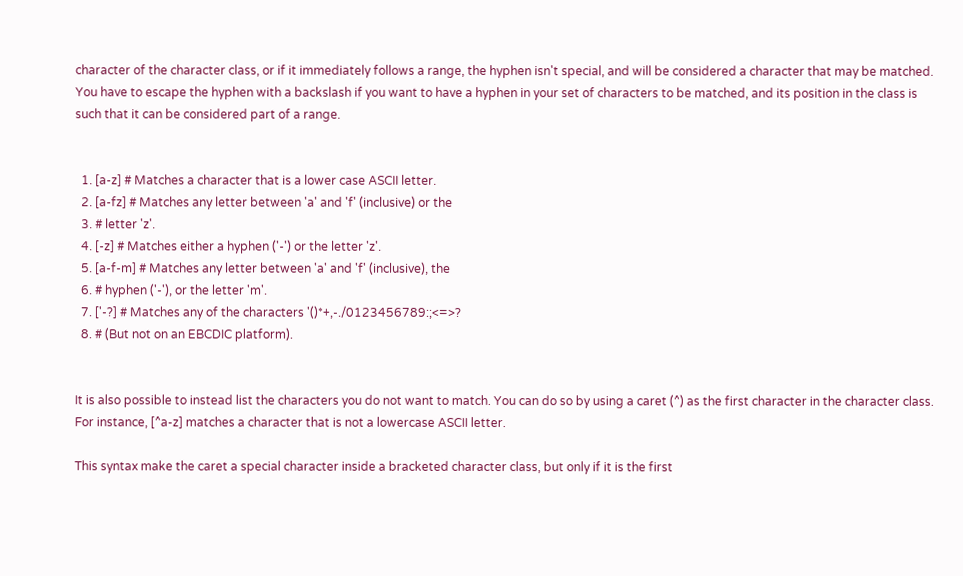character of the character class, or if it immediately follows a range, the hyphen isn't special, and will be considered a character that may be matched. You have to escape the hyphen with a backslash if you want to have a hyphen in your set of characters to be matched, and its position in the class is such that it can be considered part of a range.


  1. [a-z] # Matches a character that is a lower case ASCII letter.
  2. [a-fz] # Matches any letter between 'a' and 'f' (inclusive) or the
  3. # letter 'z'.
  4. [-z] # Matches either a hyphen ('-') or the letter 'z'.
  5. [a-f-m] # Matches any letter between 'a' and 'f' (inclusive), the
  6. # hyphen ('-'), or the letter 'm'.
  7. ['-?] # Matches any of the characters '()*+,-./0123456789:;<=>?
  8. # (But not on an EBCDIC platform).


It is also possible to instead list the characters you do not want to match. You can do so by using a caret (^) as the first character in the character class. For instance, [^a-z] matches a character that is not a lowercase ASCII letter.

This syntax make the caret a special character inside a bracketed character class, but only if it is the first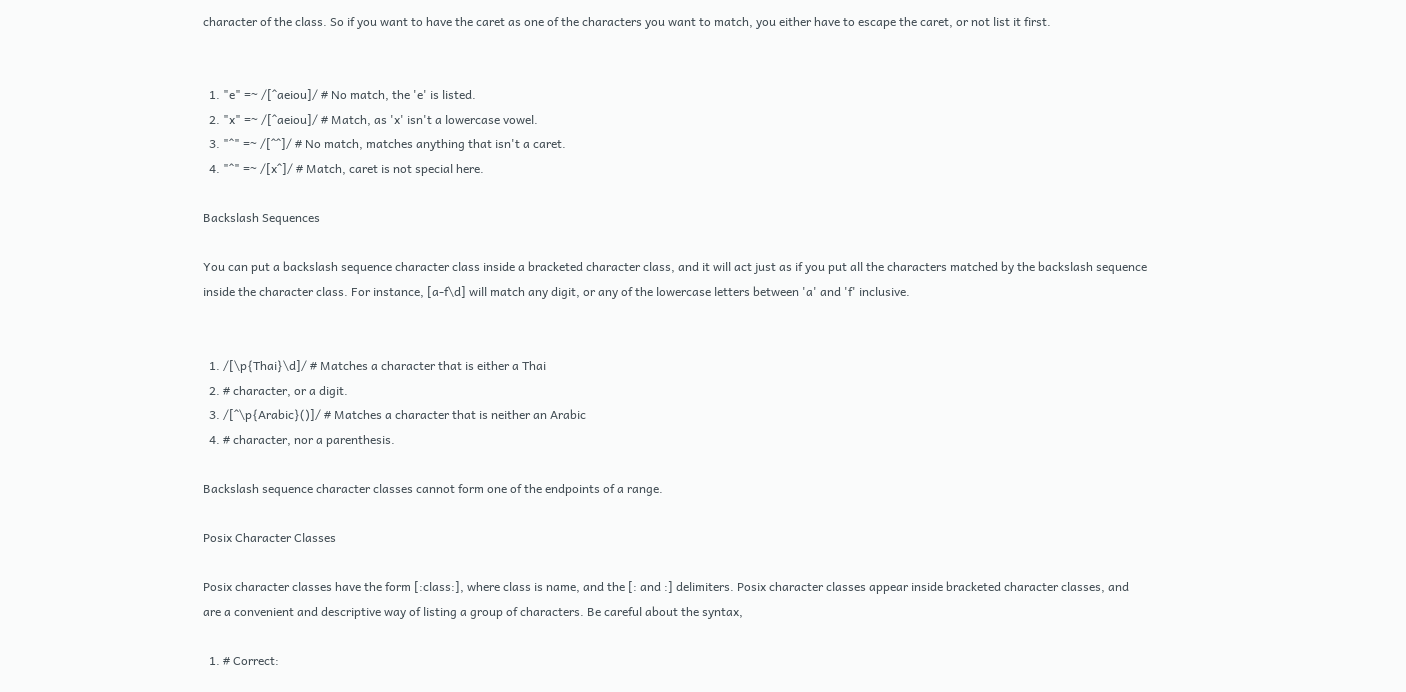character of the class. So if you want to have the caret as one of the characters you want to match, you either have to escape the caret, or not list it first.


  1. "e" =~ /[^aeiou]/ # No match, the 'e' is listed.
  2. "x" =~ /[^aeiou]/ # Match, as 'x' isn't a lowercase vowel.
  3. "^" =~ /[^^]/ # No match, matches anything that isn't a caret.
  4. "^" =~ /[x^]/ # Match, caret is not special here.

Backslash Sequences

You can put a backslash sequence character class inside a bracketed character class, and it will act just as if you put all the characters matched by the backslash sequence inside the character class. For instance, [a-f\d] will match any digit, or any of the lowercase letters between 'a' and 'f' inclusive.


  1. /[\p{Thai}\d]/ # Matches a character that is either a Thai
  2. # character, or a digit.
  3. /[^\p{Arabic}()]/ # Matches a character that is neither an Arabic
  4. # character, nor a parenthesis.

Backslash sequence character classes cannot form one of the endpoints of a range.

Posix Character Classes

Posix character classes have the form [:class:], where class is name, and the [: and :] delimiters. Posix character classes appear inside bracketed character classes, and are a convenient and descriptive way of listing a group of characters. Be careful about the syntax,

  1. # Correct: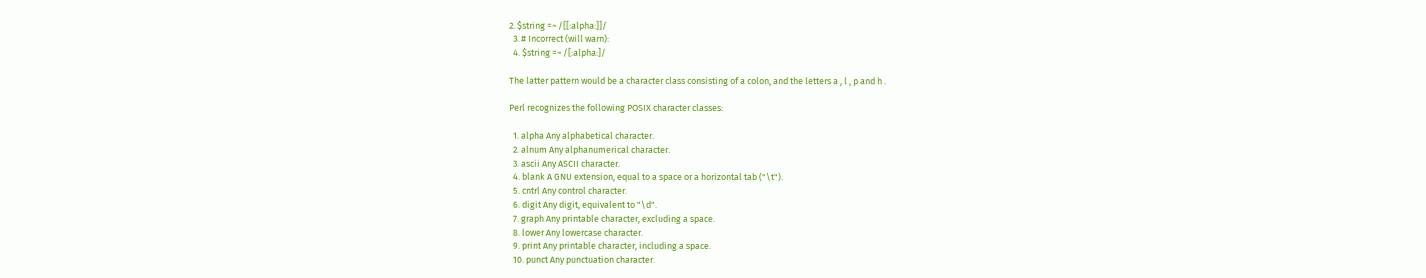2. $string =~ /[[:alpha:]]/
  3. # Incorrect (will warn):
  4. $string =~ /[:alpha:]/

The latter pattern would be a character class consisting of a colon, and the letters a , l , p and h .

Perl recognizes the following POSIX character classes:

  1. alpha Any alphabetical character.
  2. alnum Any alphanumerical character.
  3. ascii Any ASCII character.
  4. blank A GNU extension, equal to a space or a horizontal tab ("\t").
  5. cntrl Any control character.
  6. digit Any digit, equivalent to "\d".
  7. graph Any printable character, excluding a space.
  8. lower Any lowercase character.
  9. print Any printable character, including a space.
  10. punct Any punctuation character.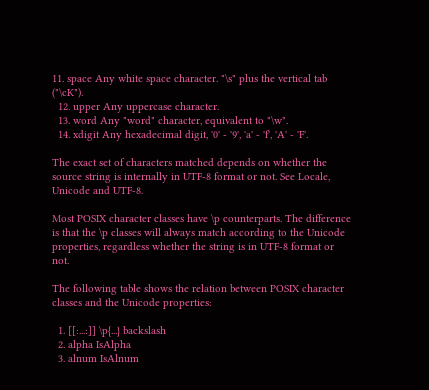11. space Any white space character. "\s" plus the vertical tab ("\cK").
  12. upper Any uppercase character.
  13. word Any "word" character, equivalent to "\w".
  14. xdigit Any hexadecimal digit, '0' - '9', 'a' - 'f', 'A' - 'F'.

The exact set of characters matched depends on whether the source string is internally in UTF-8 format or not. See Locale, Unicode and UTF-8.

Most POSIX character classes have \p counterparts. The difference is that the \p classes will always match according to the Unicode properties, regardless whether the string is in UTF-8 format or not.

The following table shows the relation between POSIX character classes and the Unicode properties:

  1. [[:...:]] \p{...} backslash
  2. alpha IsAlpha
  3. alnum IsAlnum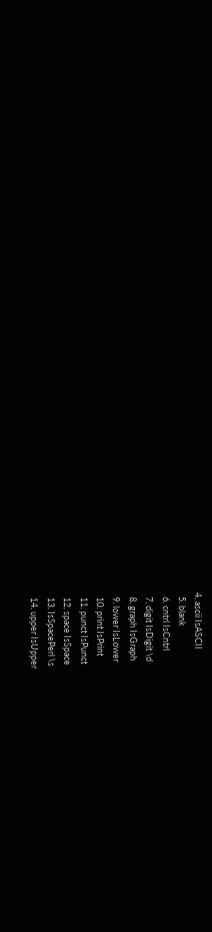4. ascii IsASCII
  5. blank
  6. cntrl IsCntrl
  7. digit IsDigit \d
  8. graph IsGraph
  9. lower IsLower
  10. print IsPrint
  11. punct IsPunct
  12. space IsSpace
  13. IsSpacePerl \s
  14. upper IsUpper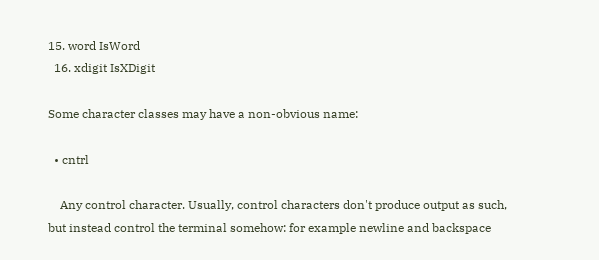15. word IsWord
  16. xdigit IsXDigit

Some character classes may have a non-obvious name:

  • cntrl

    Any control character. Usually, control characters don't produce output as such, but instead control the terminal somehow: for example newline and backspace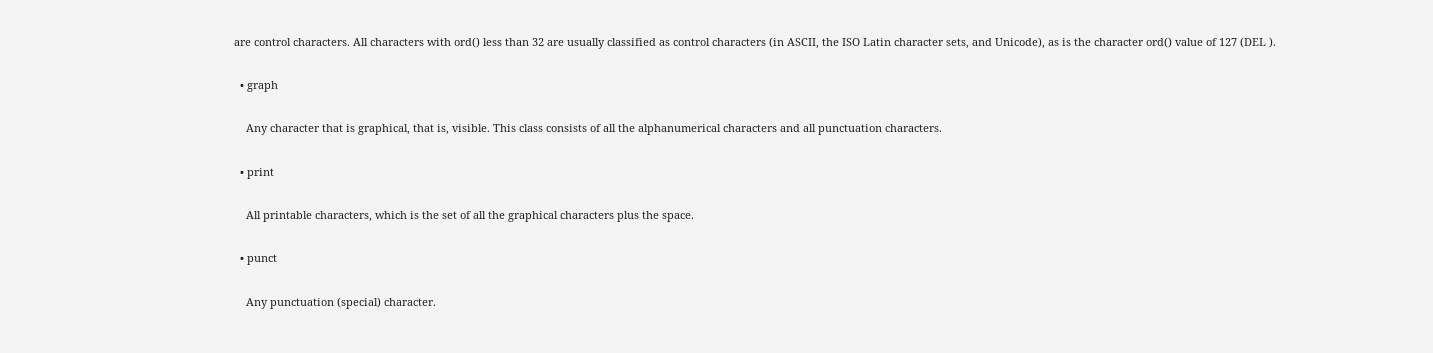are control characters. All characters with ord() less than 32 are usually classified as control characters (in ASCII, the ISO Latin character sets, and Unicode), as is the character ord() value of 127 (DEL ).

  • graph

    Any character that is graphical, that is, visible. This class consists of all the alphanumerical characters and all punctuation characters.

  • print

    All printable characters, which is the set of all the graphical characters plus the space.

  • punct

    Any punctuation (special) character.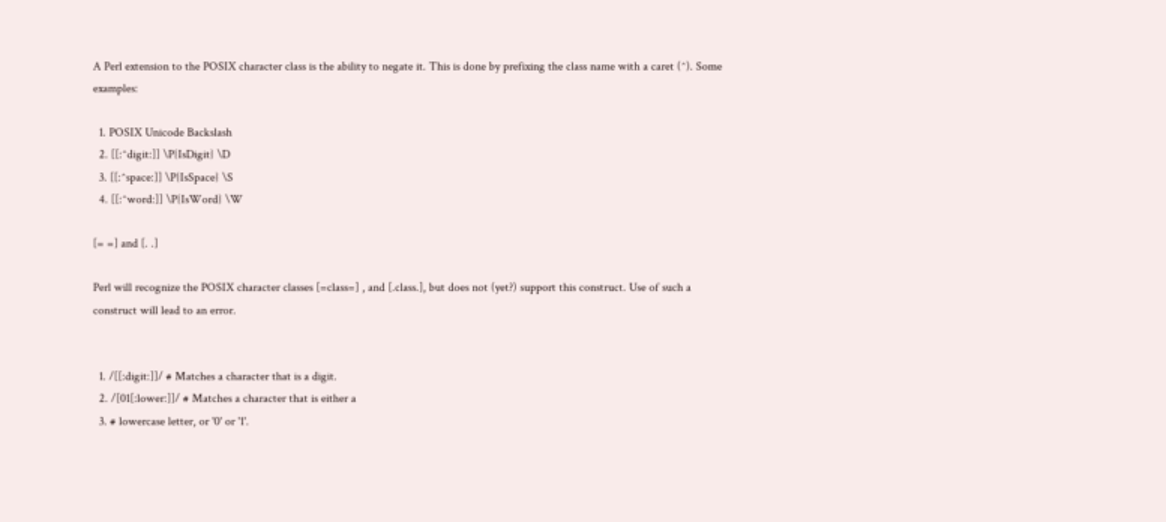A Perl extension to the POSIX character class is the ability to negate it. This is done by prefixing the class name with a caret (^). Some examples:

  1. POSIX Unicode Backslash
  2. [[:^digit:]] \P{IsDigit} \D
  3. [[:^space:]] \P{IsSpace} \S
  4. [[:^word:]] \P{IsWord} \W

[= =] and [. .]

Perl will recognize the POSIX character classes [=class=] , and [.class.], but does not (yet?) support this construct. Use of such a construct will lead to an error.


  1. /[[:digit:]]/ # Matches a character that is a digit.
  2. /[01[:lower:]]/ # Matches a character that is either a
  3. # lowercase letter, or '0' or '1'.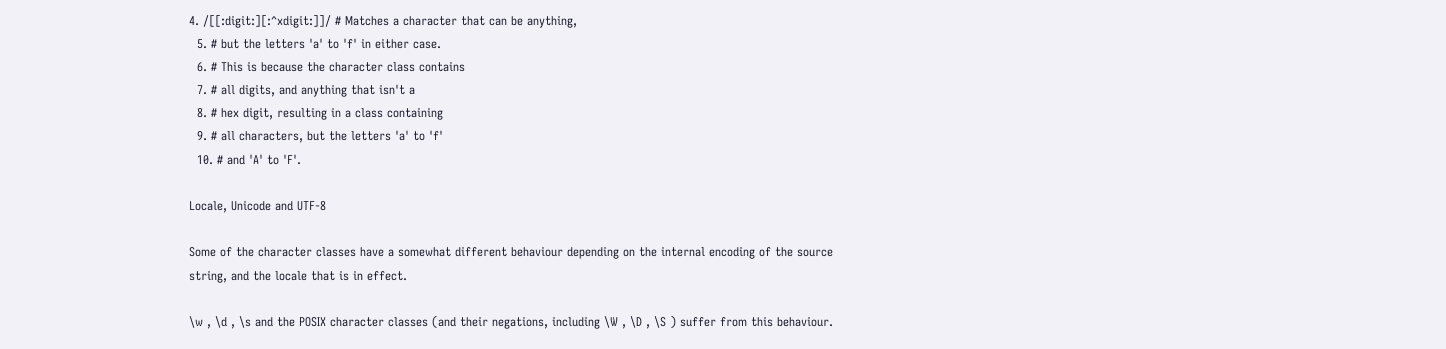4. /[[:digit:][:^xdigit:]]/ # Matches a character that can be anything,
  5. # but the letters 'a' to 'f' in either case.
  6. # This is because the character class contains
  7. # all digits, and anything that isn't a
  8. # hex digit, resulting in a class containing
  9. # all characters, but the letters 'a' to 'f'
  10. # and 'A' to 'F'.

Locale, Unicode and UTF-8

Some of the character classes have a somewhat different behaviour depending on the internal encoding of the source string, and the locale that is in effect.

\w , \d , \s and the POSIX character classes (and their negations, including \W , \D , \S ) suffer from this behaviour.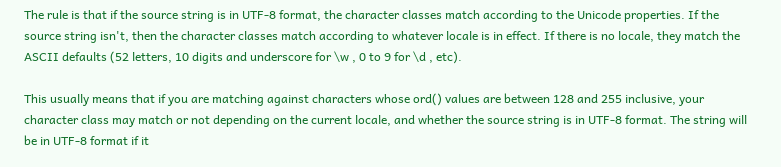The rule is that if the source string is in UTF-8 format, the character classes match according to the Unicode properties. If the source string isn't, then the character classes match according to whatever locale is in effect. If there is no locale, they match the ASCII defaults (52 letters, 10 digits and underscore for \w , 0 to 9 for \d , etc).

This usually means that if you are matching against characters whose ord() values are between 128 and 255 inclusive, your character class may match or not depending on the current locale, and whether the source string is in UTF-8 format. The string will be in UTF-8 format if it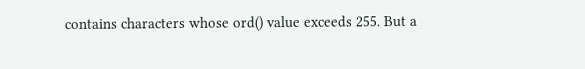contains characters whose ord() value exceeds 255. But a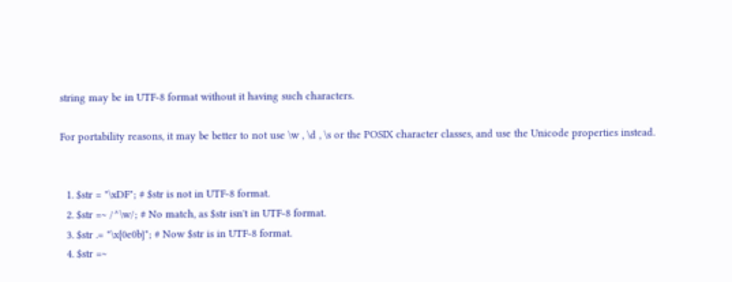string may be in UTF-8 format without it having such characters.

For portability reasons, it may be better to not use \w , \d , \s or the POSIX character classes, and use the Unicode properties instead.


  1. $str = "\xDF"; # $str is not in UTF-8 format.
  2. $str =~ /^\w/; # No match, as $str isn't in UTF-8 format.
  3. $str .= "\x{0e0b}"; # Now $str is in UTF-8 format.
  4. $str =~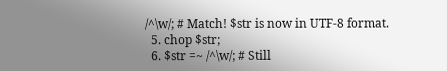/^\w/; # Match! $str is now in UTF-8 format.
  5. chop $str;
  6. $str =~ /^\w/; # Still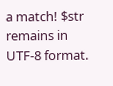a match! $str remains in UTF-8 format.